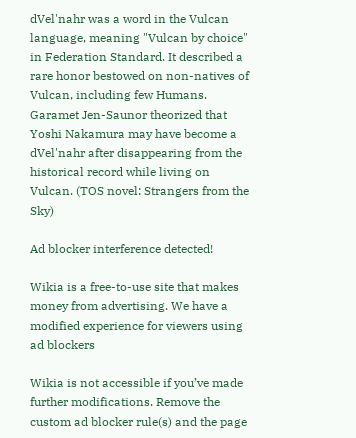dVel'nahr was a word in the Vulcan language, meaning "Vulcan by choice" in Federation Standard. It described a rare honor bestowed on non-natives of Vulcan, including few Humans. Garamet Jen-Saunor theorized that Yoshi Nakamura may have become a dVel'nahr after disappearing from the historical record while living on Vulcan. (TOS novel: Strangers from the Sky)

Ad blocker interference detected!

Wikia is a free-to-use site that makes money from advertising. We have a modified experience for viewers using ad blockers

Wikia is not accessible if you’ve made further modifications. Remove the custom ad blocker rule(s) and the page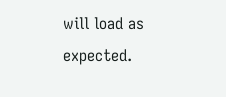will load as expected.